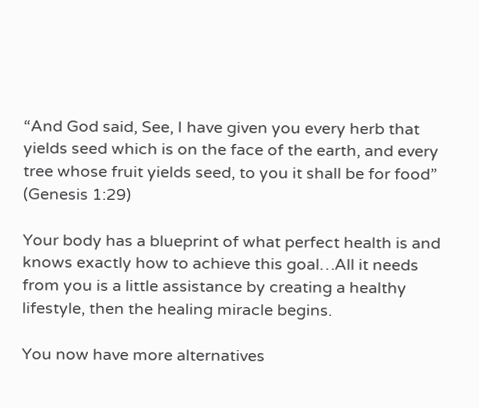“And God said, See, I have given you every herb that yields seed which is on the face of the earth, and every tree whose fruit yields seed, to you it shall be for food” (Genesis 1:29)

Your body has a blueprint of what perfect health is and knows exactly how to achieve this goal…All it needs from you is a little assistance by creating a healthy lifestyle, then the healing miracle begins.

You now have more alternatives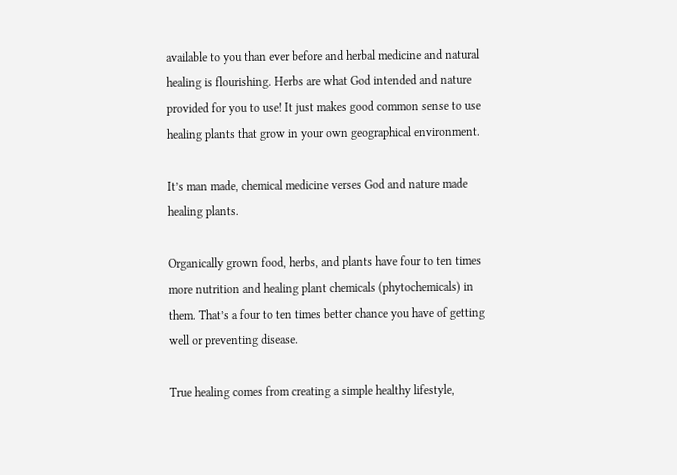available to you than ever before and herbal medicine and natural healing is flourishing. Herbs are what God intended and nature provided for you to use! It just makes good common sense to use healing plants that grow in your own geographical environment.

It’s man made, chemical medicine verses God and nature made healing plants.

Organically grown food, herbs, and plants have four to ten times more nutrition and healing plant chemicals (phytochemicals) in them. That’s a four to ten times better chance you have of getting well or preventing disease.

True healing comes from creating a simple healthy lifestyle,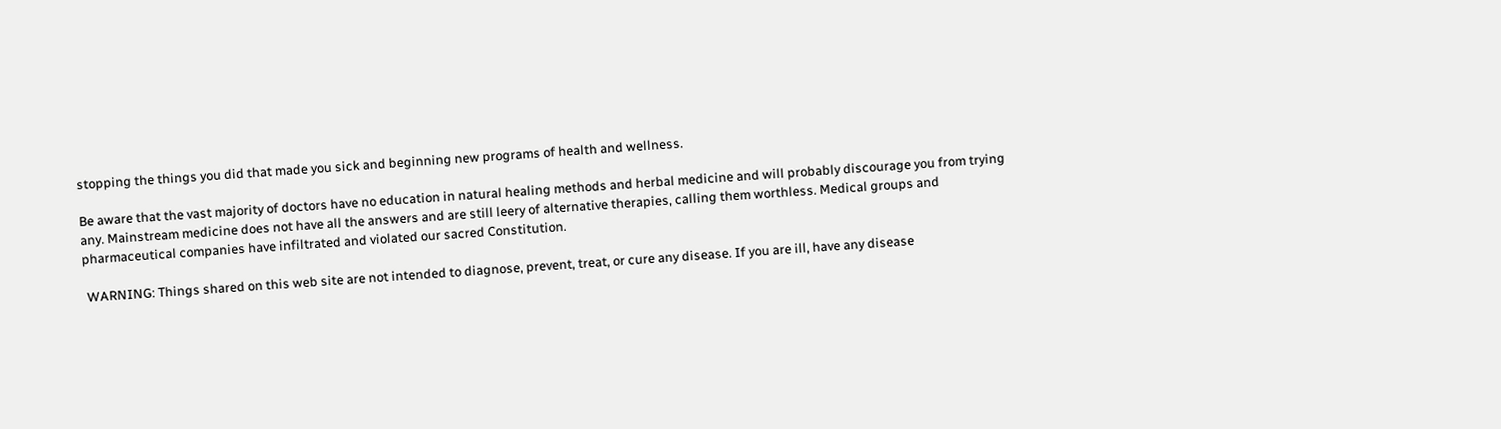stopping the things you did that made you sick and beginning new programs of health and wellness.

Be aware that the vast majority of doctors have no education in natural healing methods and herbal medicine and will probably discourage you from trying any. Mainstream medicine does not have all the answers and are still leery of alternative therapies, calling them worthless. Medical groups and pharmaceutical companies have infiltrated and violated our sacred Constitution.

 WARNING: Things shared on this web site are not intended to diagnose, prevent, treat, or cure any disease. If you are ill, have any disease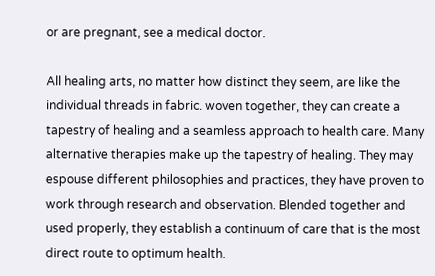or are pregnant, see a medical doctor.

All healing arts, no matter how distinct they seem, are like the individual threads in fabric. woven together, they can create a tapestry of healing and a seamless approach to health care. Many alternative therapies make up the tapestry of healing. They may espouse different philosophies and practices, they have proven to work through research and observation. Blended together and used properly, they establish a continuum of care that is the most direct route to optimum health.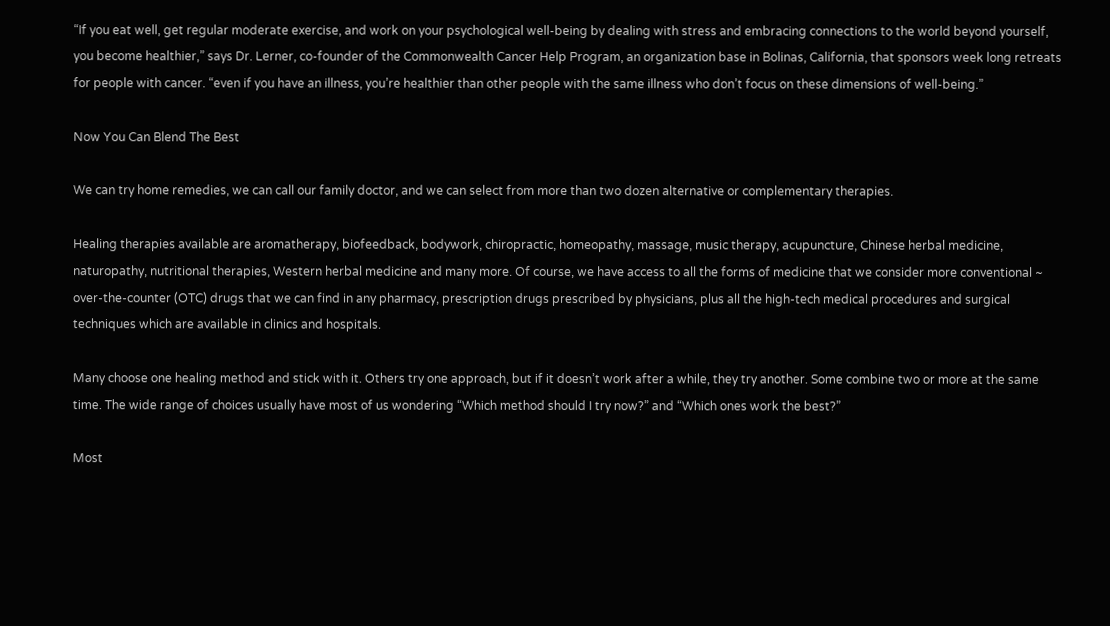“If you eat well, get regular moderate exercise, and work on your psychological well-being by dealing with stress and embracing connections to the world beyond yourself, you become healthier,” says Dr. Lerner, co-founder of the Commonwealth Cancer Help Program, an organization base in Bolinas, California, that sponsors week long retreats for people with cancer. “even if you have an illness, you’re healthier than other people with the same illness who don’t focus on these dimensions of well-being.”

Now You Can Blend The Best

We can try home remedies, we can call our family doctor, and we can select from more than two dozen alternative or complementary therapies.

Healing therapies available are aromatherapy, biofeedback, bodywork, chiropractic, homeopathy, massage, music therapy, acupuncture, Chinese herbal medicine, naturopathy, nutritional therapies, Western herbal medicine and many more. Of course, we have access to all the forms of medicine that we consider more conventional ~ over-the-counter (OTC) drugs that we can find in any pharmacy, prescription drugs prescribed by physicians, plus all the high-tech medical procedures and surgical techniques which are available in clinics and hospitals.

Many choose one healing method and stick with it. Others try one approach, but if it doesn’t work after a while, they try another. Some combine two or more at the same time. The wide range of choices usually have most of us wondering “Which method should I try now?” and “Which ones work the best?”

Most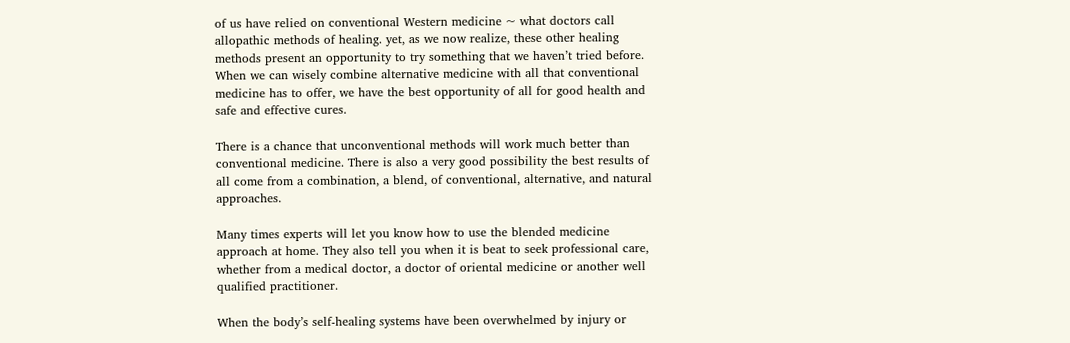of us have relied on conventional Western medicine ~ what doctors call allopathic methods of healing. yet, as we now realize, these other healing methods present an opportunity to try something that we haven’t tried before. When we can wisely combine alternative medicine with all that conventional medicine has to offer, we have the best opportunity of all for good health and safe and effective cures.

There is a chance that unconventional methods will work much better than conventional medicine. There is also a very good possibility the best results of all come from a combination, a blend, of conventional, alternative, and natural approaches.

Many times experts will let you know how to use the blended medicine approach at home. They also tell you when it is beat to seek professional care, whether from a medical doctor, a doctor of oriental medicine or another well qualified practitioner.

When the body’s self-healing systems have been overwhelmed by injury or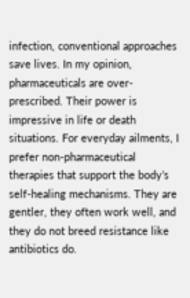infection, conventional approaches save lives. In my opinion, pharmaceuticals are over-prescribed. Their power is impressive in life or death situations. For everyday ailments, I prefer non-pharmaceutical therapies that support the body’s self-healing mechanisms. They are gentler, they often work well, and they do not breed resistance like antibiotics do.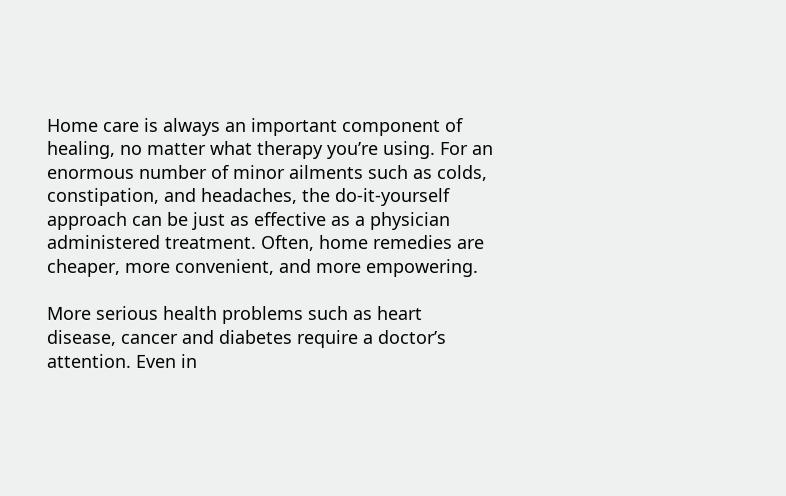Home care is always an important component of healing, no matter what therapy you’re using. For an enormous number of minor ailments such as colds, constipation, and headaches, the do-it-yourself approach can be just as effective as a physician administered treatment. Often, home remedies are cheaper, more convenient, and more empowering.

More serious health problems such as heart disease, cancer and diabetes require a doctor’s attention. Even in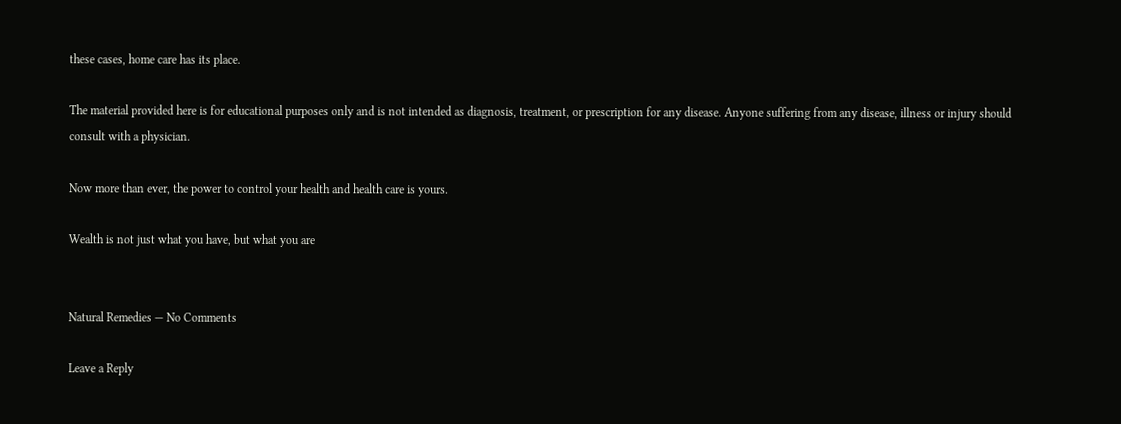these cases, home care has its place.

The material provided here is for educational purposes only and is not intended as diagnosis, treatment, or prescription for any disease. Anyone suffering from any disease, illness or injury should consult with a physician.

Now more than ever, the power to control your health and health care is yours.

Wealth is not just what you have, but what you are


Natural Remedies — No Comments

Leave a Reply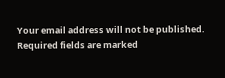Your email address will not be published. Required fields are marked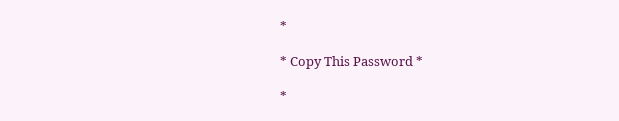*

* Copy This Password *

*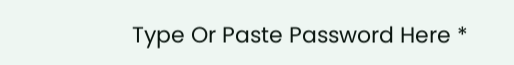Type Or Paste Password Here *